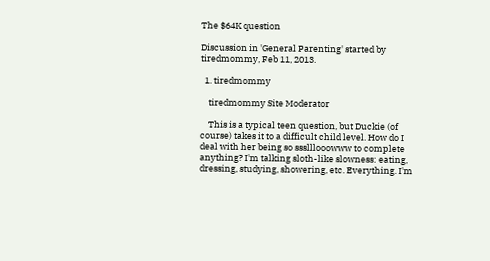The $64K question

Discussion in 'General Parenting' started by tiredmommy, Feb 11, 2013.

  1. tiredmommy

    tiredmommy Site Moderator

    This is a typical teen question, but Duckie (of course) takes it to a difficult child level. How do I deal with her being so ssslllooowww to complete anything? I'm talking sloth-like slowness: eating, dressing, studying, showering, etc. Everything. I'm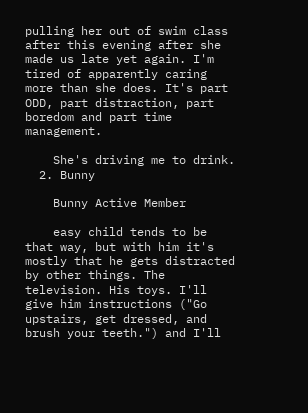pulling her out of swim class after this evening after she made us late yet again. I'm tired of apparently caring more than she does. It's part ODD, part distraction, part boredom and part time management.

    She's driving me to drink.
  2. Bunny

    Bunny Active Member

    easy child tends to be that way, but with him it's mostly that he gets distracted by other things. The television. His toys. I'll give him instructions ("Go upstairs, get dressed, and brush your teeth.") and I'll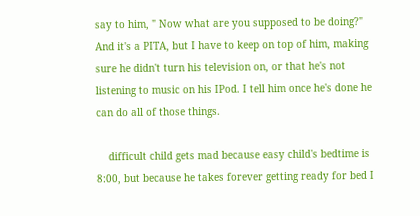say to him, " Now what are you supposed to be doing?" And it's a PITA, but I have to keep on top of him, making sure he didn't turn his television on, or that he's not listening to music on his IPod. I tell him once he's done he can do all of those things.

    difficult child gets mad because easy child's bedtime is 8:00, but because he takes forever getting ready for bed I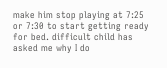make him stop playing at 7:25 or 7:30 to start getting ready for bed. difficult child has asked me why I do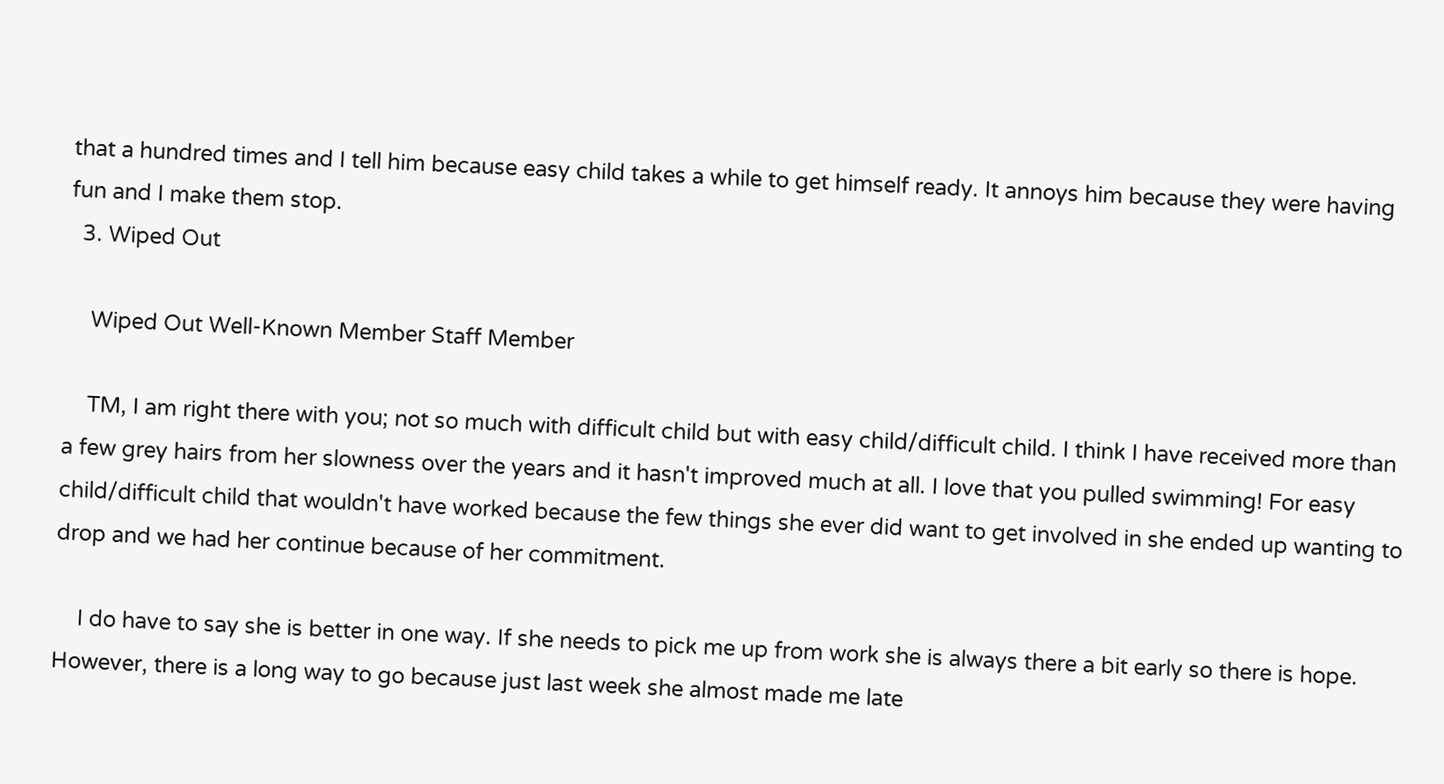that a hundred times and I tell him because easy child takes a while to get himself ready. It annoys him because they were having fun and I make them stop.
  3. Wiped Out

    Wiped Out Well-Known Member Staff Member

    TM, I am right there with you; not so much with difficult child but with easy child/difficult child. I think I have received more than a few grey hairs from her slowness over the years and it hasn't improved much at all. I love that you pulled swimming! For easy child/difficult child that wouldn't have worked because the few things she ever did want to get involved in she ended up wanting to drop and we had her continue because of her commitment.

    I do have to say she is better in one way. If she needs to pick me up from work she is always there a bit early so there is hope. However, there is a long way to go because just last week she almost made me late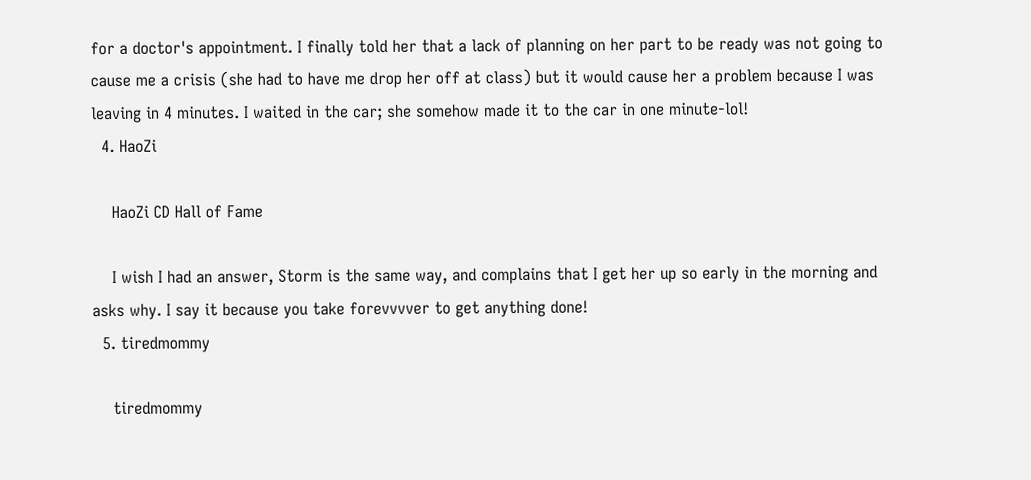for a doctor's appointment. I finally told her that a lack of planning on her part to be ready was not going to cause me a crisis (she had to have me drop her off at class) but it would cause her a problem because I was leaving in 4 minutes. I waited in the car; she somehow made it to the car in one minute-lol!
  4. HaoZi

    HaoZi CD Hall of Fame

    I wish I had an answer, Storm is the same way, and complains that I get her up so early in the morning and asks why. I say it because you take forevvvver to get anything done!
  5. tiredmommy

    tiredmommy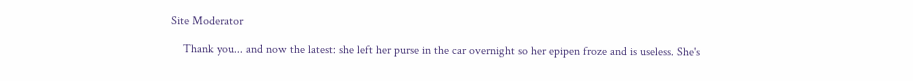Site Moderator

    Thank you... and now the latest: she left her purse in the car overnight so her epipen froze and is useless. She's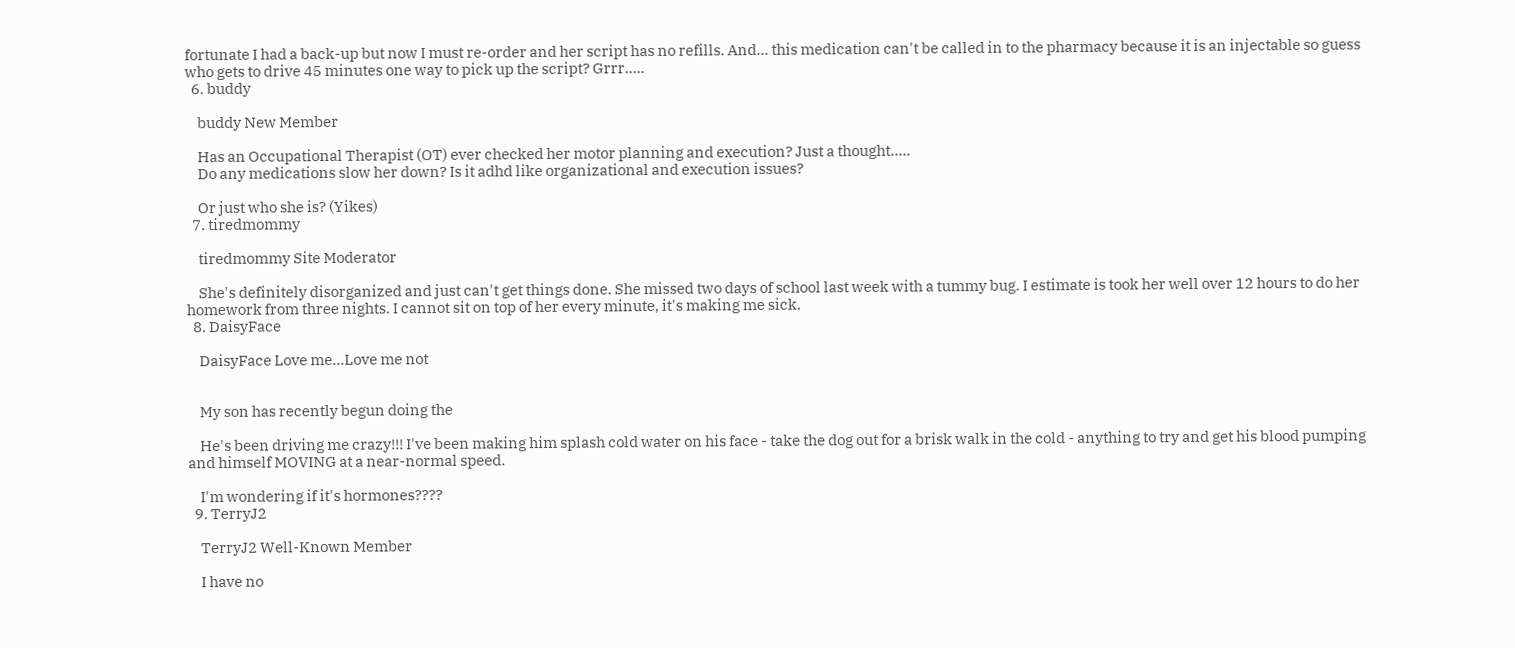fortunate I had a back-up but now I must re-order and her script has no refills. And... this medication can't be called in to the pharmacy because it is an injectable so guess who gets to drive 45 minutes one way to pick up the script? Grrr.....
  6. buddy

    buddy New Member

    Has an Occupational Therapist (OT) ever checked her motor planning and execution? Just a thought.....
    Do any medications slow her down? Is it adhd like organizational and execution issues?

    Or just who she is? (Yikes)
  7. tiredmommy

    tiredmommy Site Moderator

    She's definitely disorganized and just can't get things done. She missed two days of school last week with a tummy bug. I estimate is took her well over 12 hours to do her homework from three nights. I cannot sit on top of her every minute, it's making me sick.
  8. DaisyFace

    DaisyFace Love me...Love me not


    My son has recently begun doing the

    He's been driving me crazy!!! I've been making him splash cold water on his face - take the dog out for a brisk walk in the cold - anything to try and get his blood pumping and himself MOVING at a near-normal speed.

    I'm wondering if it's hormones????
  9. TerryJ2

    TerryJ2 Well-Known Member

    I have no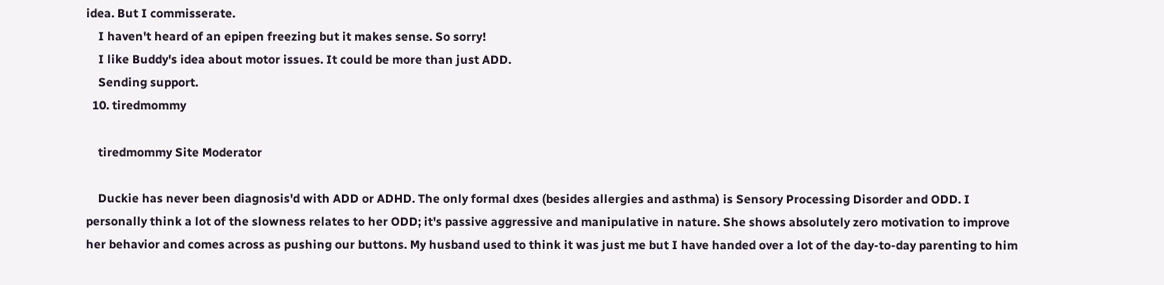idea. But I commisserate.
    I haven't heard of an epipen freezing but it makes sense. So sorry!
    I like Buddy's idea about motor issues. It could be more than just ADD.
    Sending support.
  10. tiredmommy

    tiredmommy Site Moderator

    Duckie has never been diagnosis'd with ADD or ADHD. The only formal dxes (besides allergies and asthma) is Sensory Processing Disorder and ODD. I personally think a lot of the slowness relates to her ODD; it's passive aggressive and manipulative in nature. She shows absolutely zero motivation to improve her behavior and comes across as pushing our buttons. My husband used to think it was just me but I have handed over a lot of the day-to-day parenting to him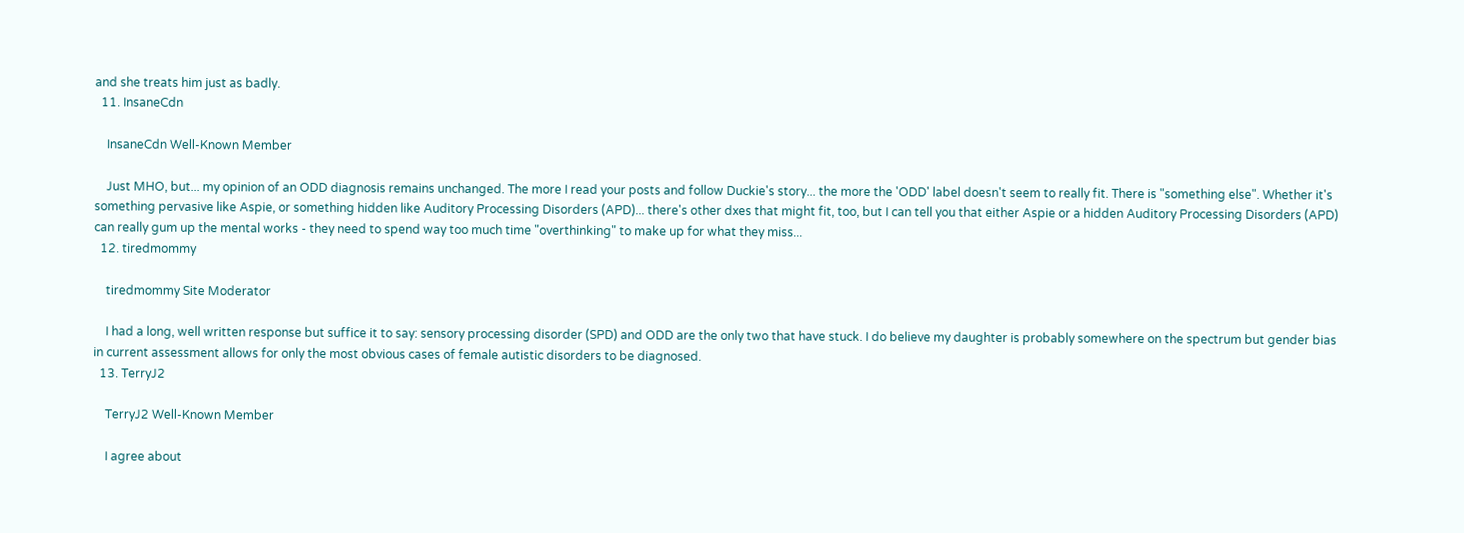and she treats him just as badly.
  11. InsaneCdn

    InsaneCdn Well-Known Member

    Just MHO, but... my opinion of an ODD diagnosis remains unchanged. The more I read your posts and follow Duckie's story... the more the 'ODD' label doesn't seem to really fit. There is "something else". Whether it's something pervasive like Aspie, or something hidden like Auditory Processing Disorders (APD)... there's other dxes that might fit, too, but I can tell you that either Aspie or a hidden Auditory Processing Disorders (APD) can really gum up the mental works - they need to spend way too much time "overthinking" to make up for what they miss...
  12. tiredmommy

    tiredmommy Site Moderator

    I had a long, well written response but suffice it to say: sensory processing disorder (SPD) and ODD are the only two that have stuck. I do believe my daughter is probably somewhere on the spectrum but gender bias in current assessment allows for only the most obvious cases of female autistic disorders to be diagnosed.
  13. TerryJ2

    TerryJ2 Well-Known Member

    I agree about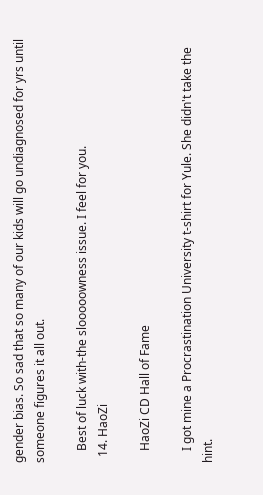gender bias. So sad that so many of our kids will go undiagnosed for yrs until someone figures it all out.

    Best of luck with-the slooooowness issue. I feel for you.
  14. HaoZi

    HaoZi CD Hall of Fame

    I got mine a Procrastination University t-shirt for Yule. She didn't take the hint.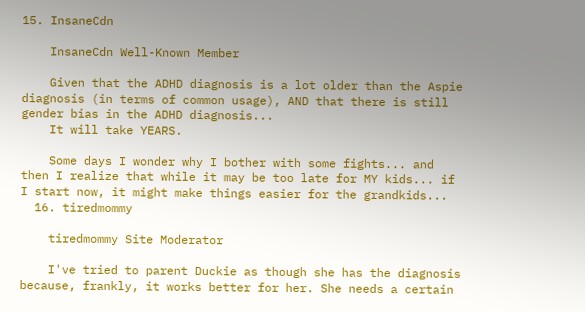15. InsaneCdn

    InsaneCdn Well-Known Member

    Given that the ADHD diagnosis is a lot older than the Aspie diagnosis (in terms of common usage), AND that there is still gender bias in the ADHD diagnosis...
    It will take YEARS.

    Some days I wonder why I bother with some fights... and then I realize that while it may be too late for MY kids... if I start now, it might make things easier for the grandkids...
  16. tiredmommy

    tiredmommy Site Moderator

    I've tried to parent Duckie as though she has the diagnosis because, frankly, it works better for her. She needs a certain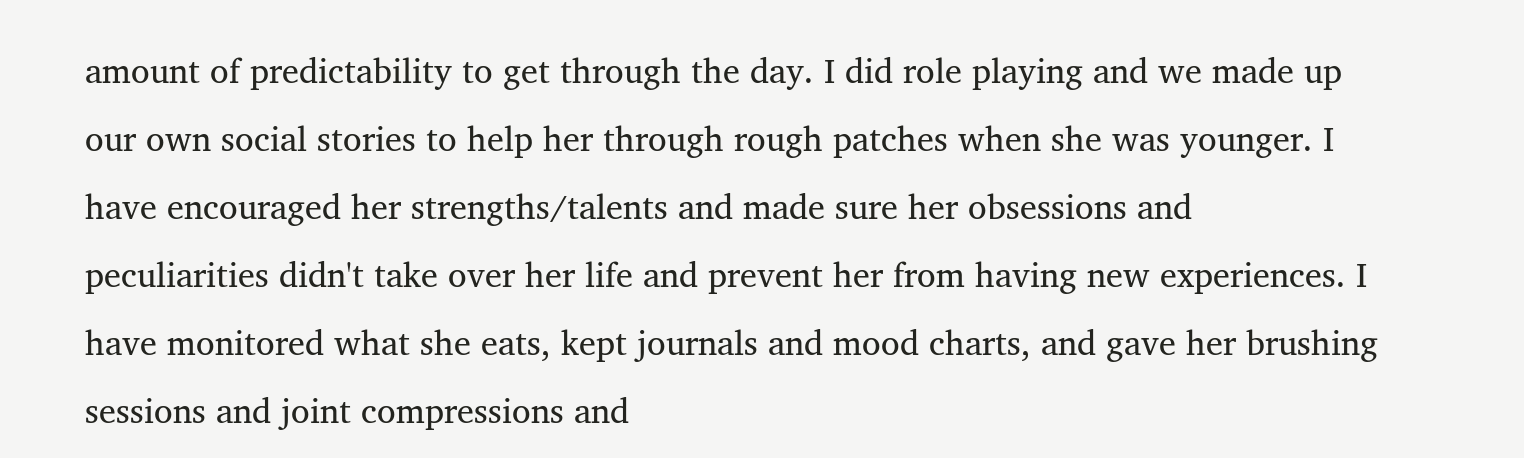amount of predictability to get through the day. I did role playing and we made up our own social stories to help her through rough patches when she was younger. I have encouraged her strengths/talents and made sure her obsessions and peculiarities didn't take over her life and prevent her from having new experiences. I have monitored what she eats, kept journals and mood charts, and gave her brushing sessions and joint compressions and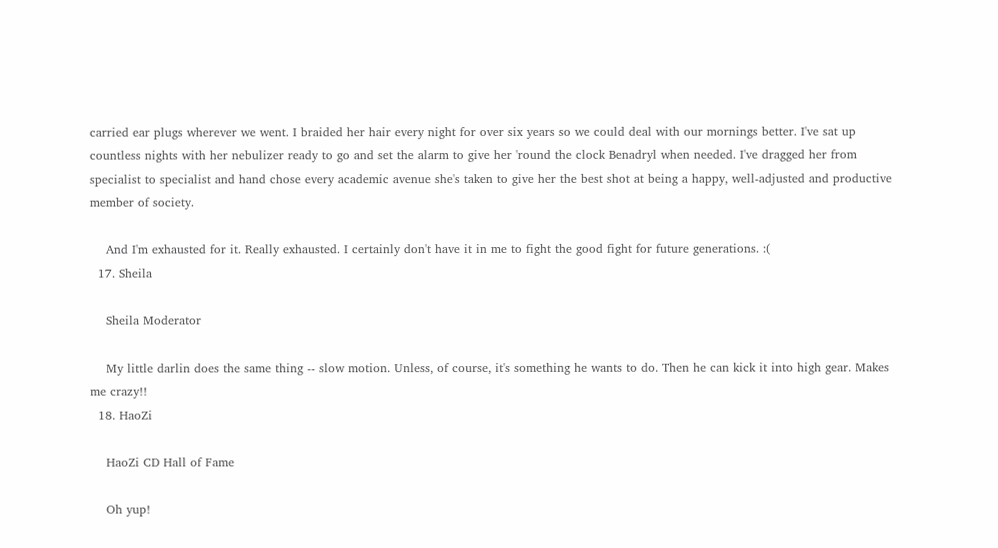carried ear plugs wherever we went. I braided her hair every night for over six years so we could deal with our mornings better. I've sat up countless nights with her nebulizer ready to go and set the alarm to give her 'round the clock Benadryl when needed. I've dragged her from specialist to specialist and hand chose every academic avenue she's taken to give her the best shot at being a happy, well-adjusted and productive member of society.

    And I'm exhausted for it. Really exhausted. I certainly don't have it in me to fight the good fight for future generations. :(
  17. Sheila

    Sheila Moderator

    My little darlin does the same thing -- slow motion. Unless, of course, it's something he wants to do. Then he can kick it into high gear. Makes me crazy!!
  18. HaoZi

    HaoZi CD Hall of Fame

    Oh yup!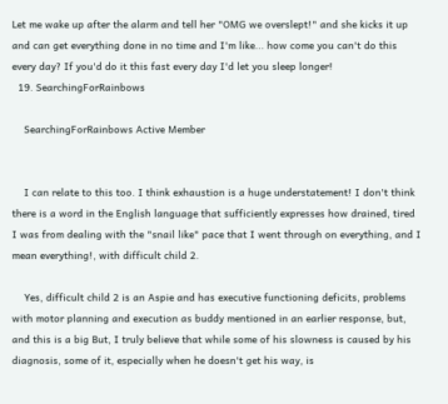Let me wake up after the alarm and tell her "OMG we overslept!" and she kicks it up and can get everything done in no time and I'm like... how come you can't do this every day? If you'd do it this fast every day I'd let you sleep longer!
  19. SearchingForRainbows

    SearchingForRainbows Active Member


    I can relate to this too. I think exhaustion is a huge understatement! I don't think there is a word in the English language that sufficiently expresses how drained, tired I was from dealing with the "snail like" pace that I went through on everything, and I mean everything!, with difficult child 2.

    Yes, difficult child 2 is an Aspie and has executive functioning deficits, problems with motor planning and execution as buddy mentioned in an earlier response, but, and this is a big But, I truly believe that while some of his slowness is caused by his diagnosis, some of it, especially when he doesn't get his way, is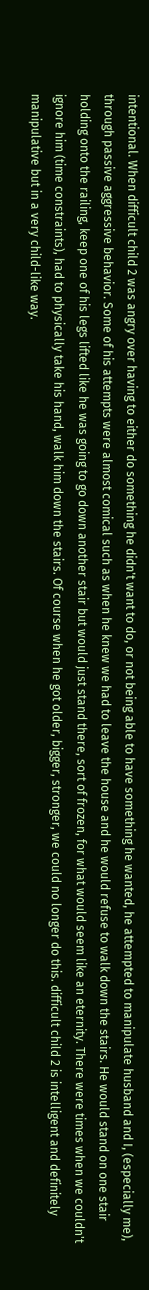intentional. When difficult child 2 was angry over having to either do something he didn't want to do, or not being able to have something he wanted, he attempted to manipulate husband and I, (especially me), through passive aggressive behavior. Some of his attempts were almost comical such as when he knew we had to leave the house and he would refuse to walk down the stairs. He would stand on one stair holding onto the railing, keep one of his legs lifted like he was going to go down another stair but would just stand there, sort of frozen, for what would seem like an eternity. There were times when we couldn't ignore him (time constraints), had to physically take his hand, walk him down the stairs. Of course when he got older, bigger, stronger, we could no longer do this. difficult child 2 is intelligent and definitely manipulative but in a very child-like way.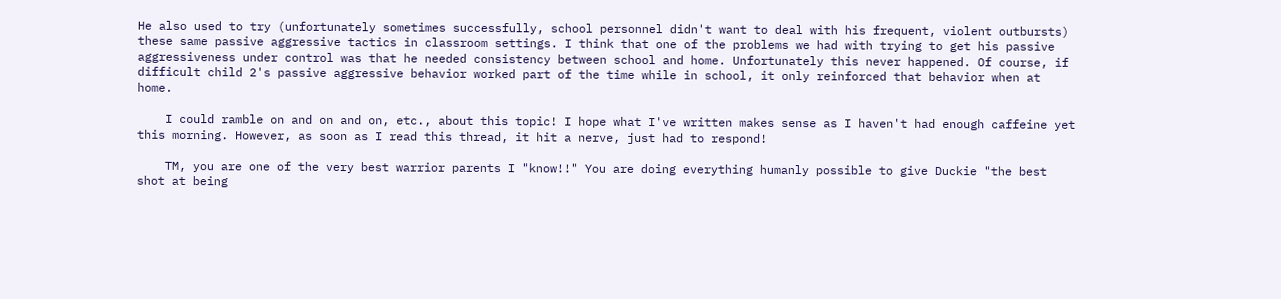He also used to try (unfortunately sometimes successfully, school personnel didn't want to deal with his frequent, violent outbursts) these same passive aggressive tactics in classroom settings. I think that one of the problems we had with trying to get his passive aggressiveness under control was that he needed consistency between school and home. Unfortunately this never happened. Of course, if difficult child 2's passive aggressive behavior worked part of the time while in school, it only reinforced that behavior when at home.

    I could ramble on and on and on, etc., about this topic! I hope what I've written makes sense as I haven't had enough caffeine yet this morning. However, as soon as I read this thread, it hit a nerve, just had to respond!

    TM, you are one of the very best warrior parents I "know!!" You are doing everything humanly possible to give Duckie "the best shot at being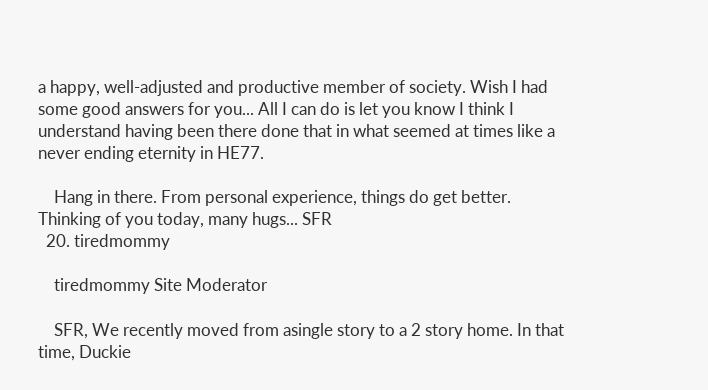a happy, well-adjusted and productive member of society. Wish I had some good answers for you... All I can do is let you know I think I understand having been there done that in what seemed at times like a never ending eternity in HE77.

    Hang in there. From personal experience, things do get better. Thinking of you today, many hugs... SFR
  20. tiredmommy

    tiredmommy Site Moderator

    SFR, We recently moved from asingle story to a 2 story home. In that time, Duckie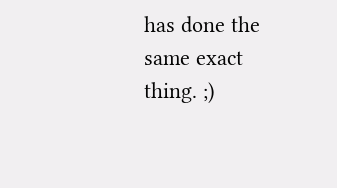has done the same exact thing. ;)